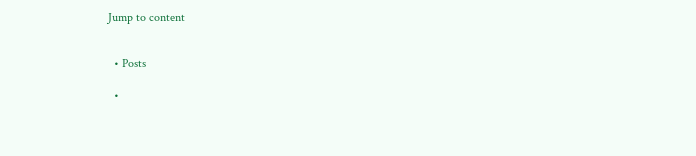Jump to content


  • Posts

  •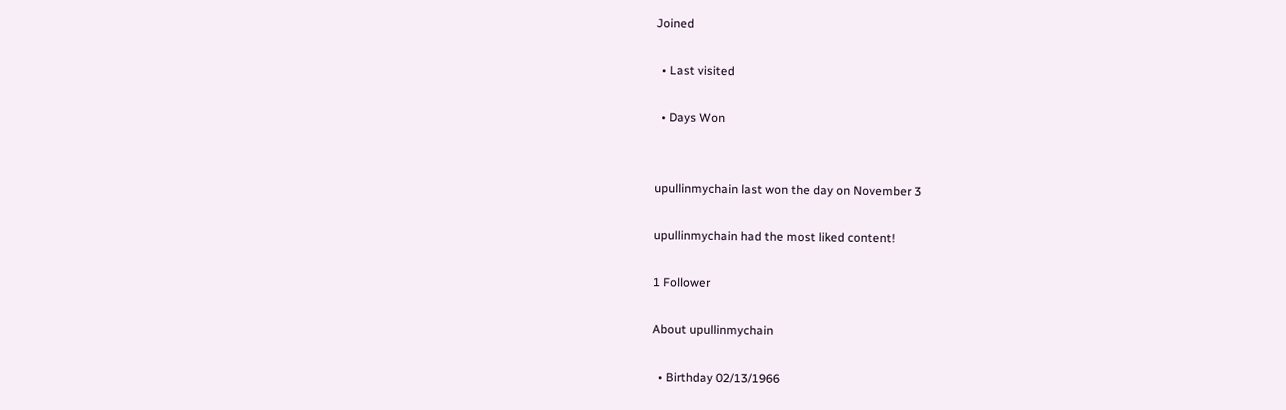Joined

  • Last visited

  • Days Won


upullinmychain last won the day on November 3

upullinmychain had the most liked content!

1 Follower

About upullinmychain

  • Birthday 02/13/1966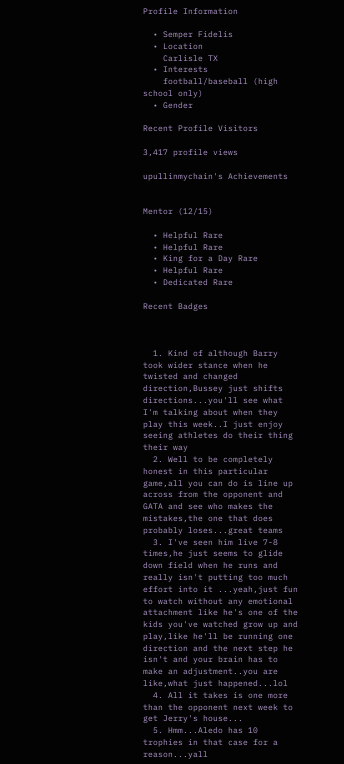Profile Information

  • Semper Fidelis
  • Location
    Carlisle TX
  • Interests
    football/baseball (high school only)
  • Gender

Recent Profile Visitors

3,417 profile views

upullinmychain's Achievements


Mentor (12/15)

  • Helpful Rare
  • Helpful Rare
  • King for a Day Rare
  • Helpful Rare
  • Dedicated Rare

Recent Badges



  1. Kind of although Barry took wider stance when he twisted and changed direction,Bussey just shifts directions...you'll see what I'm talking about when they play this week..I just enjoy seeing athletes do their thing their way
  2. Well to be completely honest in this particular game,all you can do is line up across from the opponent and GATA and see who makes the mistakes,the one that does probably loses...great teams
  3. I've seen him live 7-8 times,he just seems to glide down field when he runs and really isn't putting too much effort into it ...yeah,just fun to watch without any emotional attachment like he's one of the kids you've watched grow up and play,like he'll be running one direction and the next step he isn't and your brain has to make an adjustment..you are like,what just happened...lol
  4. All it takes is one more than the opponent next week to get Jerry's house...
  5. Hmm...Aledo has 10 trophies in that case for a reason...yall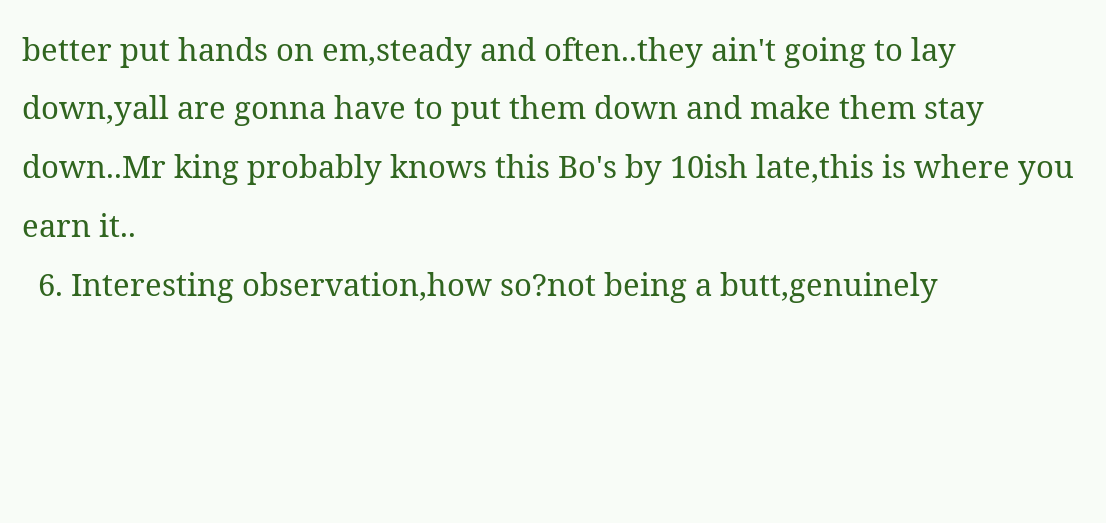better put hands on em,steady and often..they ain't going to lay down,yall are gonna have to put them down and make them stay down..Mr king probably knows this Bo's by 10ish late,this is where you earn it..
  6. Interesting observation,how so?not being a butt,genuinely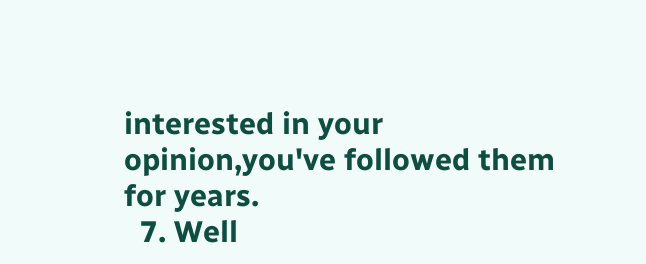interested in your opinion,you've followed them for years.
  7. Well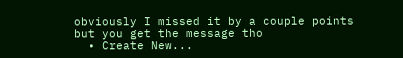obviously I missed it by a couple points but you get the message tho
  • Create New...